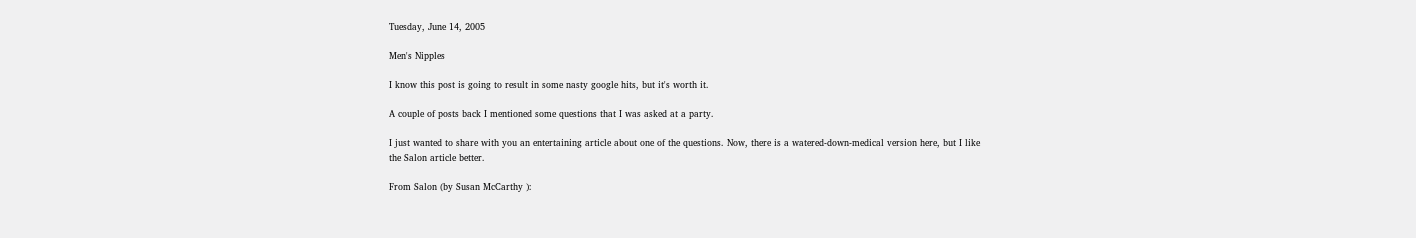Tuesday, June 14, 2005

Men's Nipples

I know this post is going to result in some nasty google hits, but it's worth it.

A couple of posts back I mentioned some questions that I was asked at a party.

I just wanted to share with you an entertaining article about one of the questions. Now, there is a watered-down-medical version here, but I like the Salon article better.

From Salon (by Susan McCarthy ):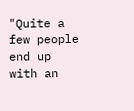"Quite a few people end up with an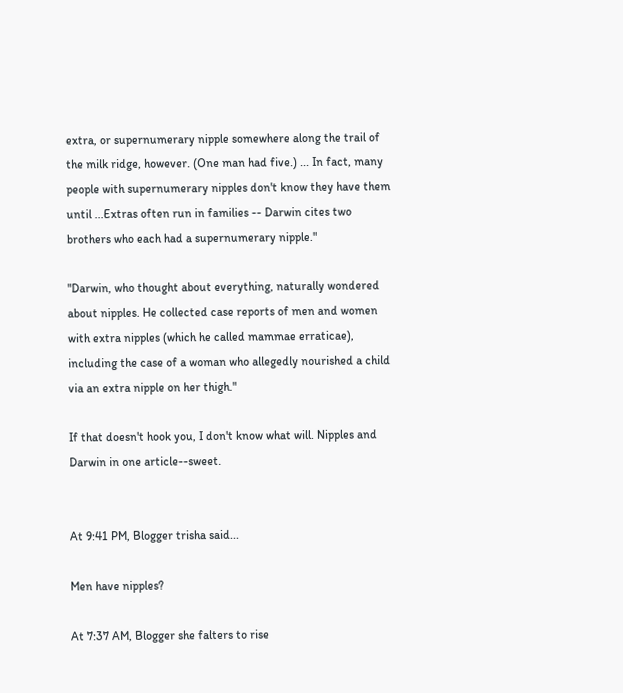extra, or supernumerary nipple somewhere along the trail of the milk ridge, however. (One man had five.) ... In fact, many people with supernumerary nipples don't know they have them until ...Extras often run in families -- Darwin cites two brothers who each had a supernumerary nipple."

"Darwin, who thought about everything, naturally wondered about nipples. He collected case reports of men and women with extra nipples (which he called mammae erraticae), including the case of a woman who allegedly nourished a child via an extra nipple on her thigh."

If that doesn't hook you, I don't know what will. Nipples and Darwin in one article--sweet.


At 9:41 PM, Blogger trisha said...

Men have nipples?

At 7:37 AM, Blogger she falters to rise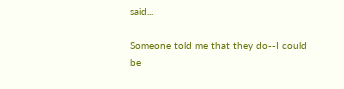said...

Someone told me that they do--I could be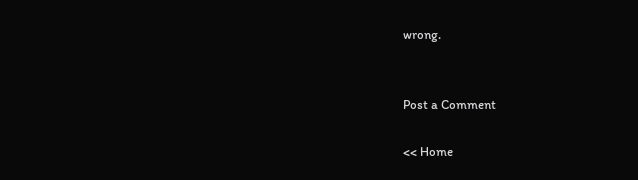wrong.


Post a Comment

<< Home